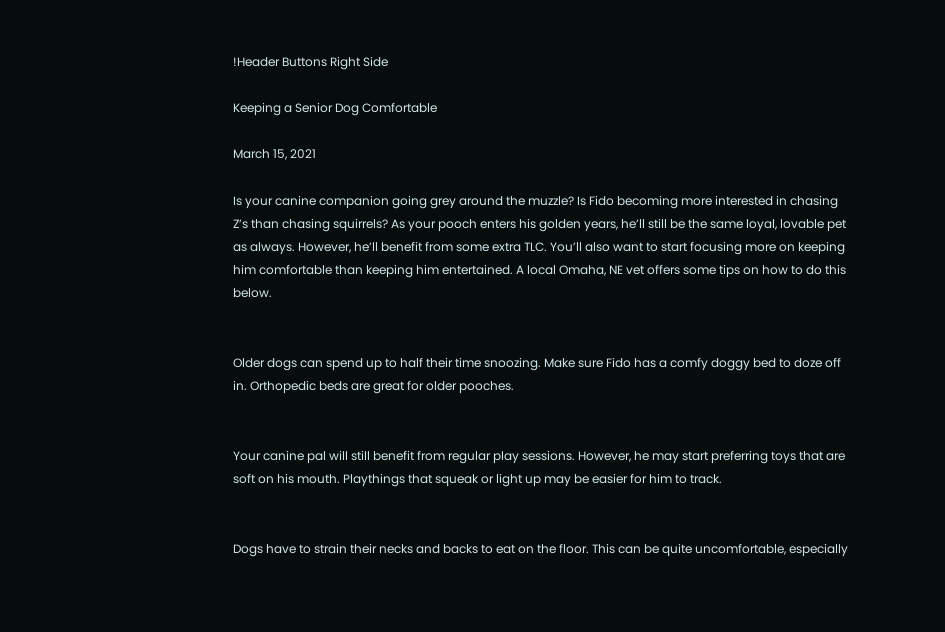!Header Buttons Right Side

Keeping a Senior Dog Comfortable

March 15, 2021

Is your canine companion going grey around the muzzle? Is Fido becoming more interested in chasing Z’s than chasing squirrels? As your pooch enters his golden years, he’ll still be the same loyal, lovable pet as always. However, he’ll benefit from some extra TLC. You’ll also want to start focusing more on keeping him comfortable than keeping him entertained. A local Omaha, NE vet offers some tips on how to do this below.


Older dogs can spend up to half their time snoozing. Make sure Fido has a comfy doggy bed to doze off in. Orthopedic beds are great for older pooches.


Your canine pal will still benefit from regular play sessions. However, he may start preferring toys that are soft on his mouth. Playthings that squeak or light up may be easier for him to track.


Dogs have to strain their necks and backs to eat on the floor. This can be quite uncomfortable, especially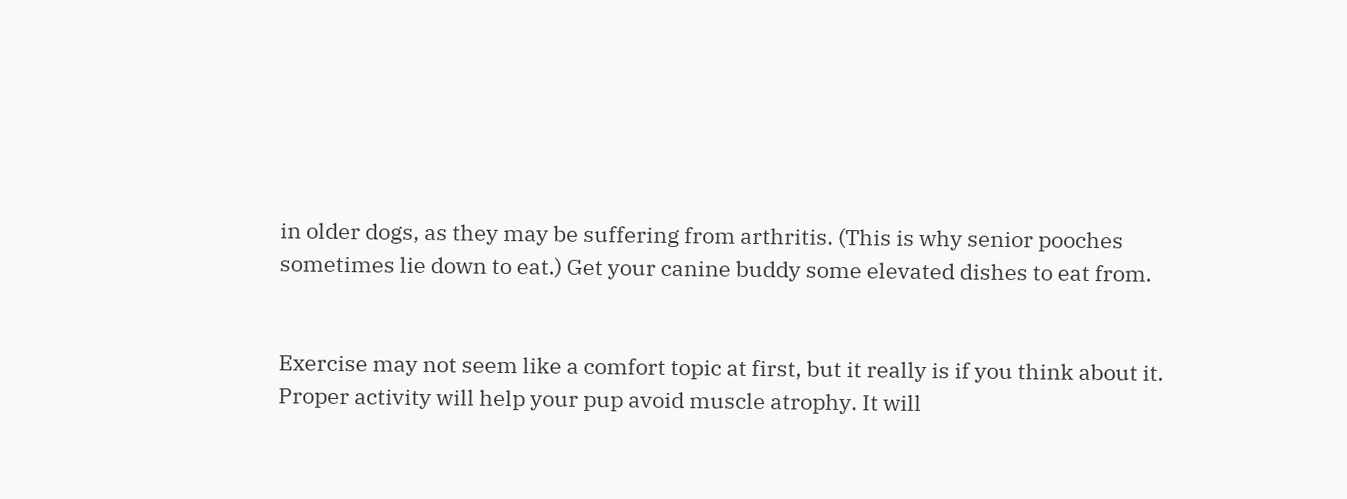in older dogs, as they may be suffering from arthritis. (This is why senior pooches sometimes lie down to eat.) Get your canine buddy some elevated dishes to eat from.


Exercise may not seem like a comfort topic at first, but it really is if you think about it. Proper activity will help your pup avoid muscle atrophy. It will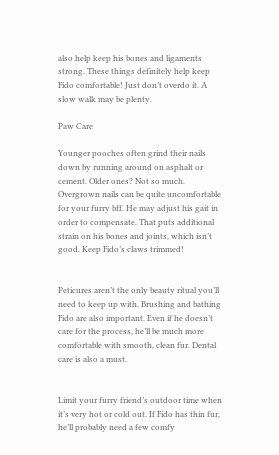also help keep his bones and ligaments strong. These things definitely help keep Fido comfortable! Just don’t overdo it. A slow walk may be plenty.

Paw Care

Younger pooches often grind their nails down by running around on asphalt or cement. Older ones? Not so much. Overgrown nails can be quite uncomfortable for your furry bff. He may adjust his gait in order to compensate. That puts additional strain on his bones and joints, which isn’t good. Keep Fido’s claws trimmed!


Peticures aren’t the only beauty ritual you’ll need to keep up with. Brushing and bathing Fido are also important. Even if he doesn’t care for the process, he’ll be much more comfortable with smooth, clean fur. Dental care is also a must.


Limit your furry friend’s outdoor time when it’s very hot or cold out. If Fido has thin fur, he’ll probably need a few comfy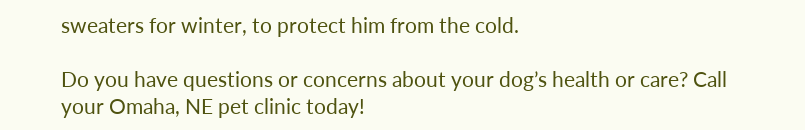sweaters for winter, to protect him from the cold.

Do you have questions or concerns about your dog’s health or care? Call your Omaha, NE pet clinic today!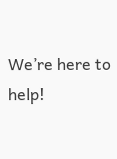We’re here to help!